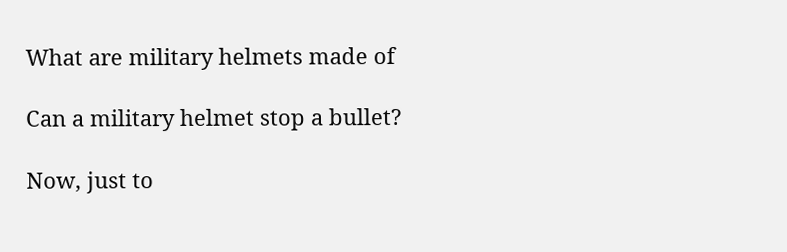What are military helmets made of

Can a military helmet stop a bullet?

Now, just to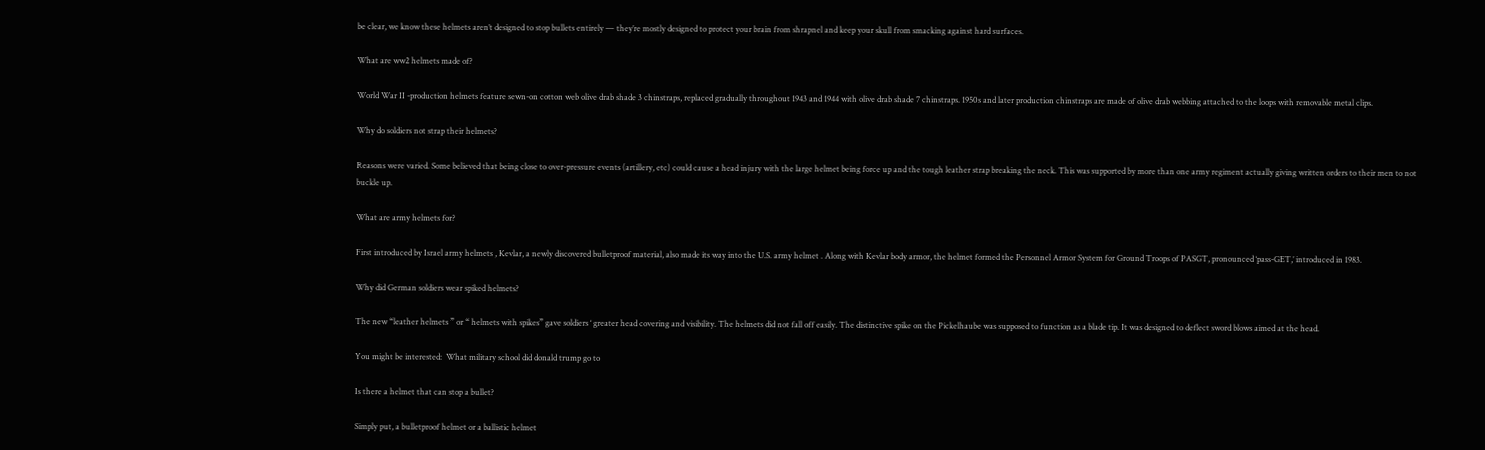be clear, we know these helmets aren’t designed to stop bullets entirely — they’re mostly designed to protect your brain from shrapnel and keep your skull from smacking against hard surfaces.

What are ww2 helmets made of?

World War II -production helmets feature sewn-on cotton web olive drab shade 3 chinstraps, replaced gradually throughout 1943 and 1944 with olive drab shade 7 chinstraps. 1950s and later production chinstraps are made of olive drab webbing attached to the loops with removable metal clips.

Why do soldiers not strap their helmets?

Reasons were varied. Some believed that being close to over-pressure events (artillery, etc) could cause a head injury with the large helmet being force up and the tough leather strap breaking the neck. This was supported by more than one army regiment actually giving written orders to their men to not buckle up.

What are army helmets for?

First introduced by Israel army helmets , Kevlar, a newly discovered bulletproof material, also made its way into the U.S. army helmet . Along with Kevlar body armor, the helmet formed the Personnel Armor System for Ground Troops of PASGT, pronounced ‘pass-GET,’ introduced in 1983.

Why did German soldiers wear spiked helmets?

The new “leather helmets ” or “ helmets with spikes” gave soldiers ‘ greater head covering and visibility. The helmets did not fall off easily. The distinctive spike on the Pickelhaube was supposed to function as a blade tip. It was designed to deflect sword blows aimed at the head.

You might be interested:  What military school did donald trump go to

Is there a helmet that can stop a bullet?

Simply put, a bulletproof helmet or a ballistic helmet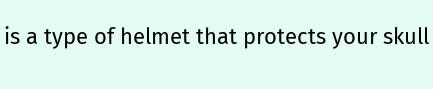is a type of helmet that protects your skull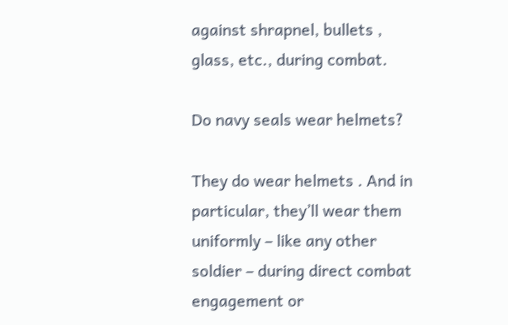against shrapnel, bullets , glass, etc., during combat.

Do navy seals wear helmets?

They do wear helmets . And in particular, they’ll wear them uniformly – like any other soldier – during direct combat engagement or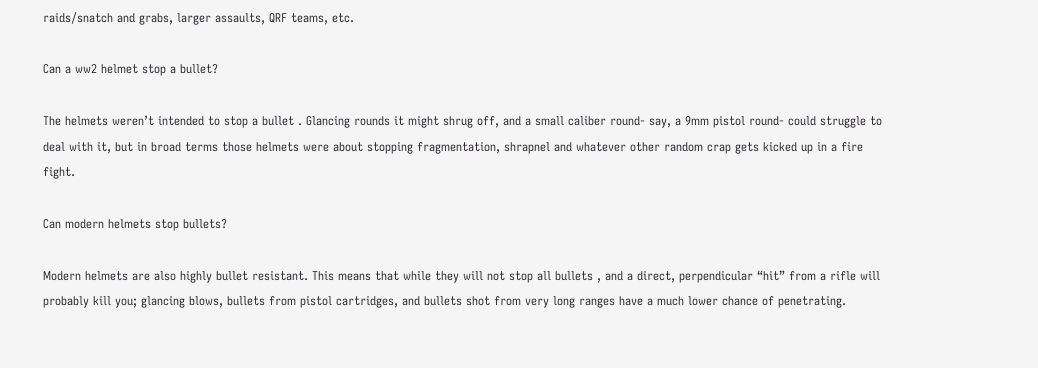raids/snatch and grabs, larger assaults, QRF teams, etc.

Can a ww2 helmet stop a bullet?

The helmets weren’t intended to stop a bullet . Glancing rounds it might shrug off, and a small caliber round- say, a 9mm pistol round- could struggle to deal with it, but in broad terms those helmets were about stopping fragmentation, shrapnel and whatever other random crap gets kicked up in a fire fight.

Can modern helmets stop bullets?

Modern helmets are also highly bullet resistant. This means that while they will not stop all bullets , and a direct, perpendicular “hit” from a rifle will probably kill you; glancing blows, bullets from pistol cartridges, and bullets shot from very long ranges have a much lower chance of penetrating.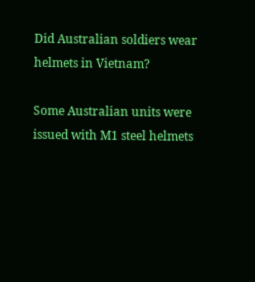Did Australian soldiers wear helmets in Vietnam?

Some Australian units were issued with M1 steel helmets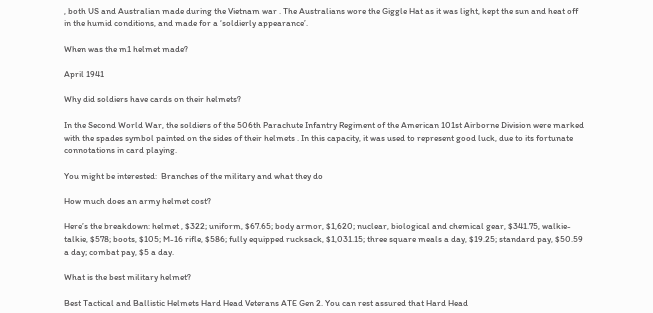, both US and Australian made during the Vietnam war . The Australians wore the Giggle Hat as it was light, kept the sun and heat off in the humid conditions, and made for a ‘soldierly appearance’.

When was the m1 helmet made?

April 1941

Why did soldiers have cards on their helmets?

In the Second World War, the soldiers of the 506th Parachute Infantry Regiment of the American 101st Airborne Division were marked with the spades symbol painted on the sides of their helmets . In this capacity, it was used to represent good luck, due to its fortunate connotations in card playing.

You might be interested:  Branches of the military and what they do

How much does an army helmet cost?

Here’s the breakdown: helmet , $322; uniform, $67.65; body armor, $1,620; nuclear, biological and chemical gear, $341.75, walkie-talkie, $578; boots, $105; M-16 rifle, $586; fully equipped rucksack, $1,031.15; three square meals a day, $19.25; standard pay, $50.59 a day; combat pay, $5 a day.

What is the best military helmet?

Best Tactical and Ballistic Helmets Hard Head Veterans ATE Gen 2. You can rest assured that Hard Head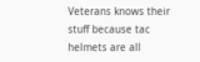Veterans knows their stuff because tac helmets are all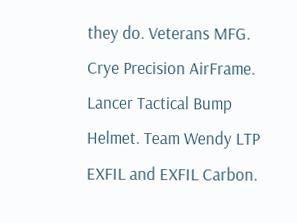they do. Veterans MFG. Crye Precision AirFrame. Lancer Tactical Bump Helmet. Team Wendy LTP EXFIL and EXFIL Carbon.